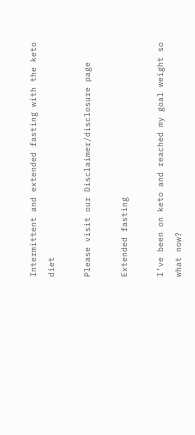Intermittent and extended fasting with the keto diet

Please visit our Disclaimer/disclosure page

Extended fasting

I’ve been on keto and reached my goal weight so what now?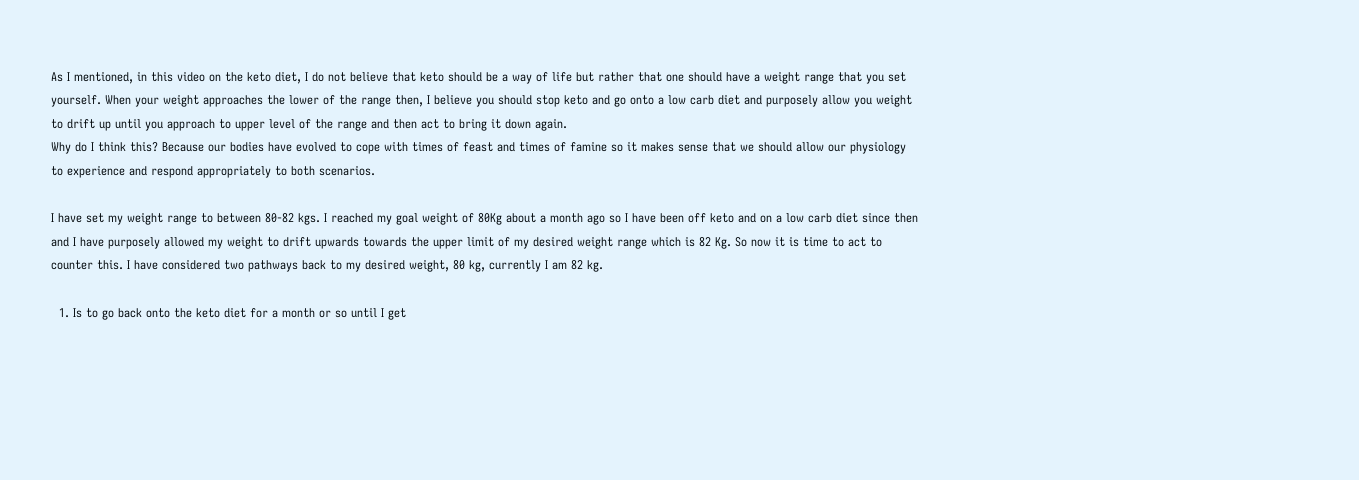As I mentioned, in this video on the keto diet, I do not believe that keto should be a way of life but rather that one should have a weight range that you set yourself. When your weight approaches the lower of the range then, I believe you should stop keto and go onto a low carb diet and purposely allow you weight to drift up until you approach to upper level of the range and then act to bring it down again.
Why do I think this? Because our bodies have evolved to cope with times of feast and times of famine so it makes sense that we should allow our physiology to experience and respond appropriately to both scenarios.

I have set my weight range to between 80-82 kgs. I reached my goal weight of 80Kg about a month ago so I have been off keto and on a low carb diet since then and I have purposely allowed my weight to drift upwards towards the upper limit of my desired weight range which is 82 Kg. So now it is time to act to counter this. I have considered two pathways back to my desired weight, 80 kg, currently I am 82 kg.

  1. Is to go back onto the keto diet for a month or so until I get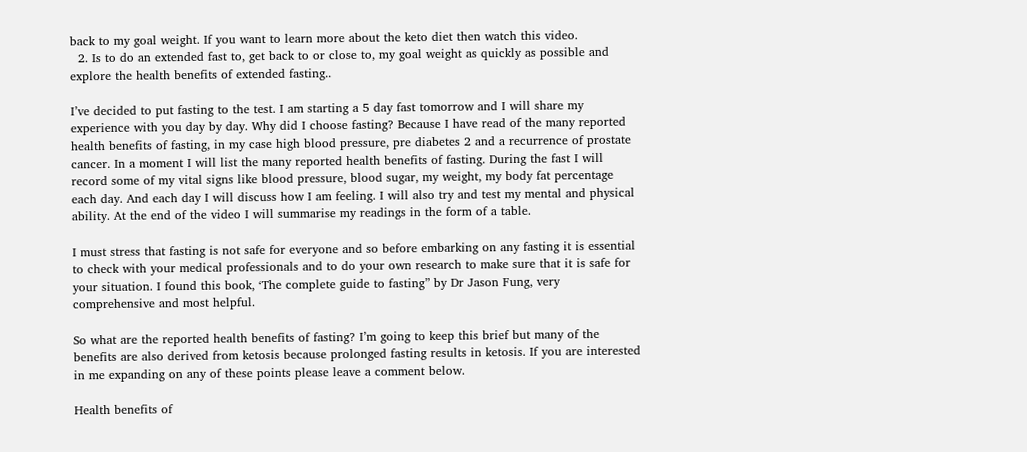back to my goal weight. If you want to learn more about the keto diet then watch this video.
  2. Is to do an extended fast to, get back to or close to, my goal weight as quickly as possible and explore the health benefits of extended fasting..

I’ve decided to put fasting to the test. I am starting a 5 day fast tomorrow and I will share my experience with you day by day. Why did I choose fasting? Because I have read of the many reported health benefits of fasting, in my case high blood pressure, pre diabetes 2 and a recurrence of prostate cancer. In a moment I will list the many reported health benefits of fasting. During the fast I will record some of my vital signs like blood pressure, blood sugar, my weight, my body fat percentage each day. And each day I will discuss how I am feeling. I will also try and test my mental and physical ability. At the end of the video I will summarise my readings in the form of a table.

I must stress that fasting is not safe for everyone and so before embarking on any fasting it is essential to check with your medical professionals and to do your own research to make sure that it is safe for your situation. I found this book, ‘The complete guide to fasting” by Dr Jason Fung, very comprehensive and most helpful.

So what are the reported health benefits of fasting? I’m going to keep this brief but many of the benefits are also derived from ketosis because prolonged fasting results in ketosis. If you are interested in me expanding on any of these points please leave a comment below.

Health benefits of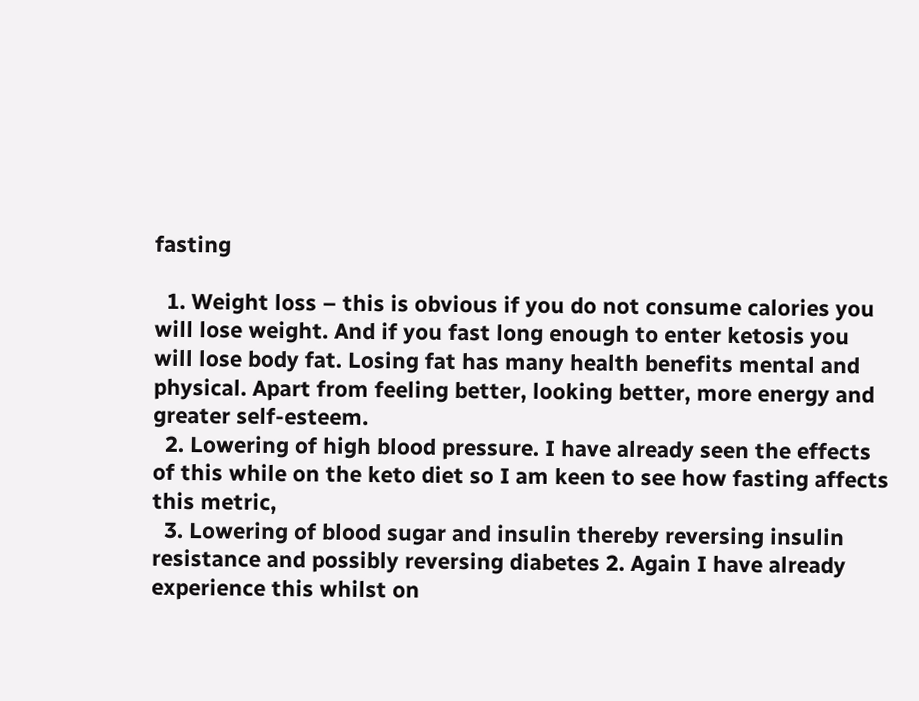fasting

  1. Weight loss – this is obvious if you do not consume calories you will lose weight. And if you fast long enough to enter ketosis you will lose body fat. Losing fat has many health benefits mental and physical. Apart from feeling better, looking better, more energy and greater self-esteem.
  2. Lowering of high blood pressure. I have already seen the effects of this while on the keto diet so I am keen to see how fasting affects this metric,
  3. Lowering of blood sugar and insulin thereby reversing insulin resistance and possibly reversing diabetes 2. Again I have already experience this whilst on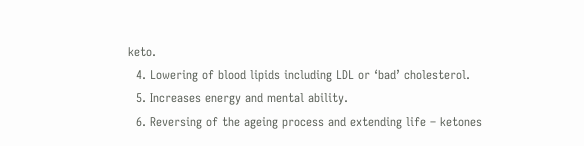keto.
  4. Lowering of blood lipids including LDL or ‘bad’ cholesterol.
  5. Increases energy and mental ability.
  6. Reversing of the ageing process and extending life – ketones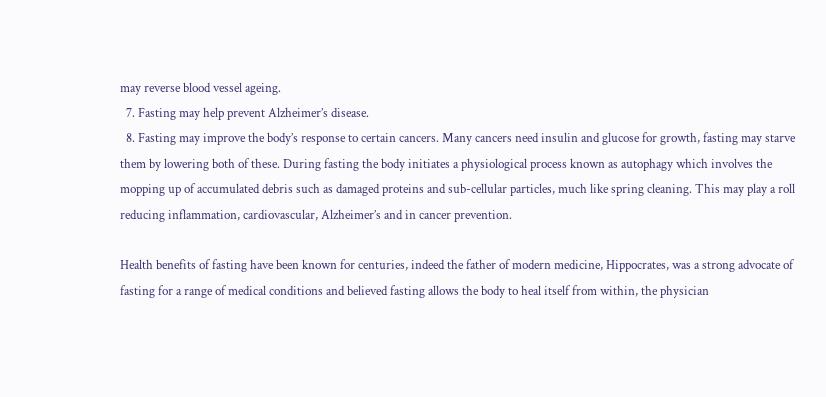may reverse blood vessel ageing.
  7. Fasting may help prevent Alzheimer’s disease.
  8. Fasting may improve the body’s response to certain cancers. Many cancers need insulin and glucose for growth, fasting may starve them by lowering both of these. During fasting the body initiates a physiological process known as autophagy which involves the mopping up of accumulated debris such as damaged proteins and sub-cellular particles, much like spring cleaning. This may play a roll reducing inflammation, cardiovascular, Alzheimer’s and in cancer prevention.

Health benefits of fasting have been known for centuries, indeed the father of modern medicine, Hippocrates, was a strong advocate of fasting for a range of medical conditions and believed fasting allows the body to heal itself from within, the physician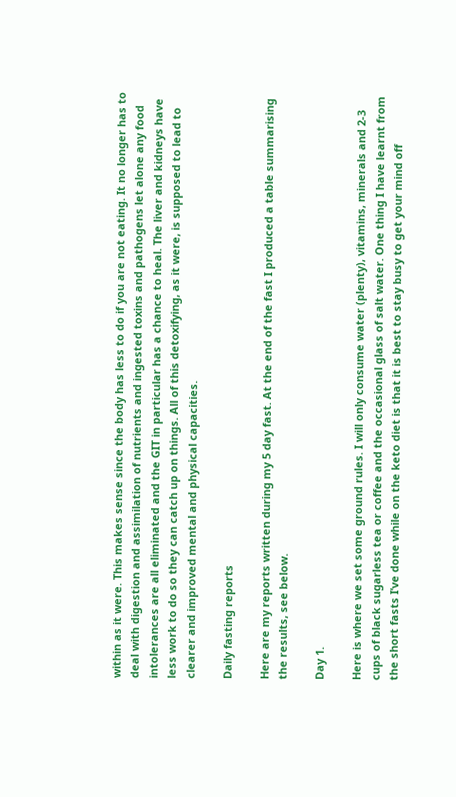within as it were. This makes sense since the body has less to do if you are not eating. It no longer has to deal with digestion and assimilation of nutrients and ingested toxins and pathogens let alone any food intolerances are all eliminated and the GIT in particular has a chance to heal. The liver and kidneys have less work to do so they can catch up on things. All of this detoxifying, as it were, is supposed to lead to clearer and improved mental and physical capacities.

Daily fasting reports

Here are my reports written during my 5 day fast. At the end of the fast I produced a table summarising the results, see below.

Day 1.

Here is where we set some ground rules. I will only consume water (plenty), vitamins, minerals and 2-3 cups of black sugarless tea or coffee and the occasional glass of salt water. One thing I have learnt from the short fasts I’ve done while on the keto diet is that it is best to stay busy to get your mind off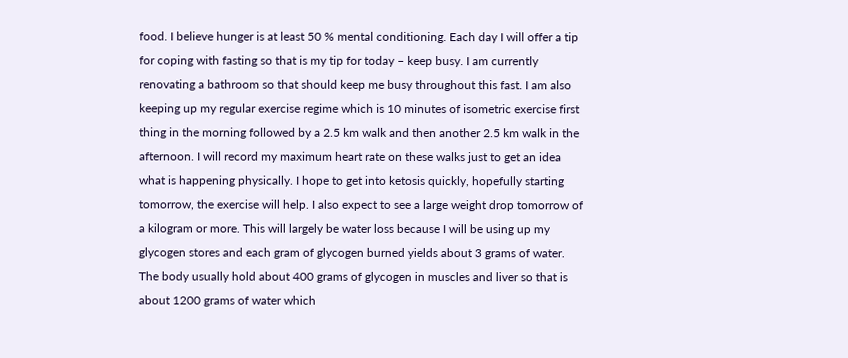food. I believe hunger is at least 50 % mental conditioning. Each day I will offer a tip for coping with fasting so that is my tip for today – keep busy. I am currently renovating a bathroom so that should keep me busy throughout this fast. I am also keeping up my regular exercise regime which is 10 minutes of isometric exercise first thing in the morning followed by a 2.5 km walk and then another 2.5 km walk in the afternoon. I will record my maximum heart rate on these walks just to get an idea what is happening physically. I hope to get into ketosis quickly, hopefully starting tomorrow, the exercise will help. I also expect to see a large weight drop tomorrow of a kilogram or more. This will largely be water loss because I will be using up my glycogen stores and each gram of glycogen burned yields about 3 grams of water. The body usually hold about 400 grams of glycogen in muscles and liver so that is about 1200 grams of water which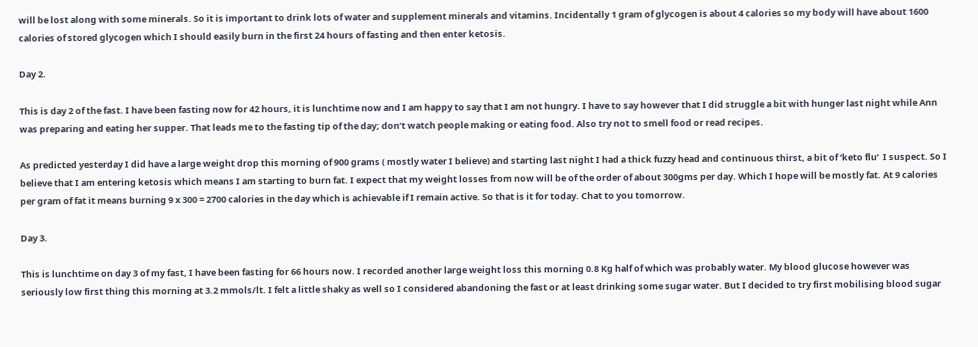will be lost along with some minerals. So it is important to drink lots of water and supplement minerals and vitamins. Incidentally 1 gram of glycogen is about 4 calories so my body will have about 1600 calories of stored glycogen which I should easily burn in the first 24 hours of fasting and then enter ketosis.

Day 2.

This is day 2 of the fast. I have been fasting now for 42 hours, it is lunchtime now and I am happy to say that I am not hungry. I have to say however that I did struggle a bit with hunger last night while Ann was preparing and eating her supper. That leads me to the fasting tip of the day; don’t watch people making or eating food. Also try not to smell food or read recipes.

As predicted yesterday I did have a large weight drop this morning of 900 grams ( mostly water I believe) and starting last night I had a thick fuzzy head and continuous thirst, a bit of ‘keto flu’  I suspect. So I believe that I am entering ketosis which means I am starting to burn fat. I expect that my weight losses from now will be of the order of about 300gms per day. Which I hope will be mostly fat. At 9 calories per gram of fat it means burning 9 x 300 = 2700 calories in the day which is achievable if I remain active. So that is it for today. Chat to you tomorrow.

Day 3.

This is lunchtime on day 3 of my fast, I have been fasting for 66 hours now. I recorded another large weight loss this morning 0.8 Kg half of which was probably water. My blood glucose however was seriously low first thing this morning at 3.2 mmols/lt. I felt a little shaky as well so I considered abandoning the fast or at least drinking some sugar water. But I decided to try first mobilising blood sugar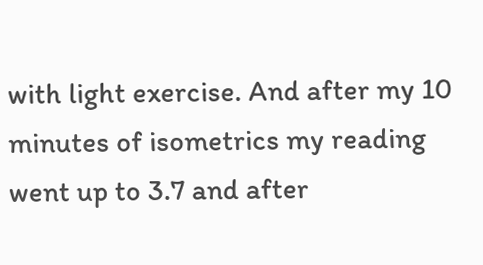with light exercise. And after my 10 minutes of isometrics my reading went up to 3.7 and after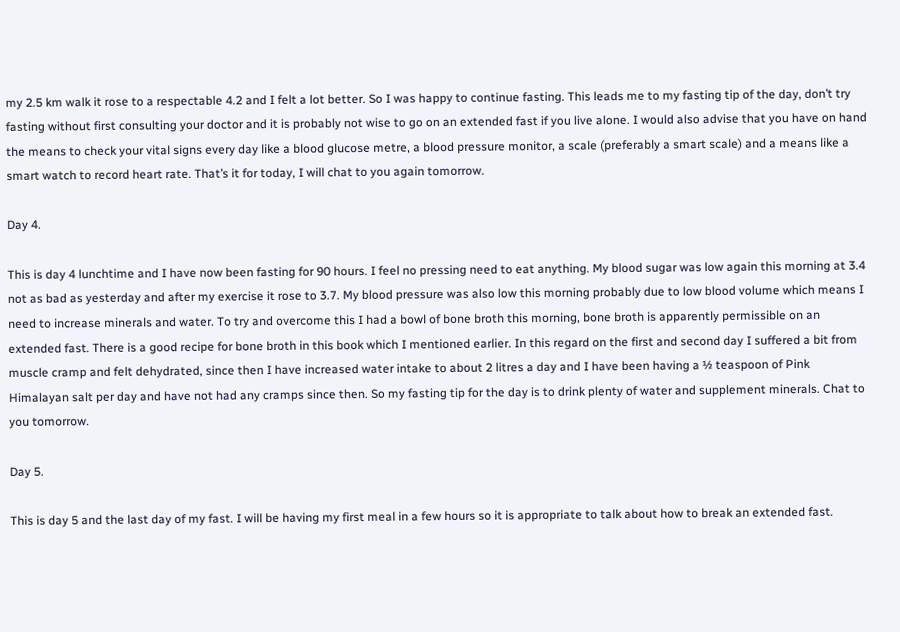my 2.5 km walk it rose to a respectable 4.2 and I felt a lot better. So I was happy to continue fasting. This leads me to my fasting tip of the day, don’t try fasting without first consulting your doctor and it is probably not wise to go on an extended fast if you live alone. I would also advise that you have on hand the means to check your vital signs every day like a blood glucose metre, a blood pressure monitor, a scale (preferably a smart scale) and a means like a smart watch to record heart rate. That’s it for today, I will chat to you again tomorrow.

Day 4.

This is day 4 lunchtime and I have now been fasting for 90 hours. I feel no pressing need to eat anything. My blood sugar was low again this morning at 3.4 not as bad as yesterday and after my exercise it rose to 3.7. My blood pressure was also low this morning probably due to low blood volume which means I need to increase minerals and water. To try and overcome this I had a bowl of bone broth this morning, bone broth is apparently permissible on an extended fast. There is a good recipe for bone broth in this book which I mentioned earlier. In this regard on the first and second day I suffered a bit from muscle cramp and felt dehydrated, since then I have increased water intake to about 2 litres a day and I have been having a ½ teaspoon of Pink Himalayan salt per day and have not had any cramps since then. So my fasting tip for the day is to drink plenty of water and supplement minerals. Chat to you tomorrow.

Day 5.

This is day 5 and the last day of my fast. I will be having my first meal in a few hours so it is appropriate to talk about how to break an extended fast.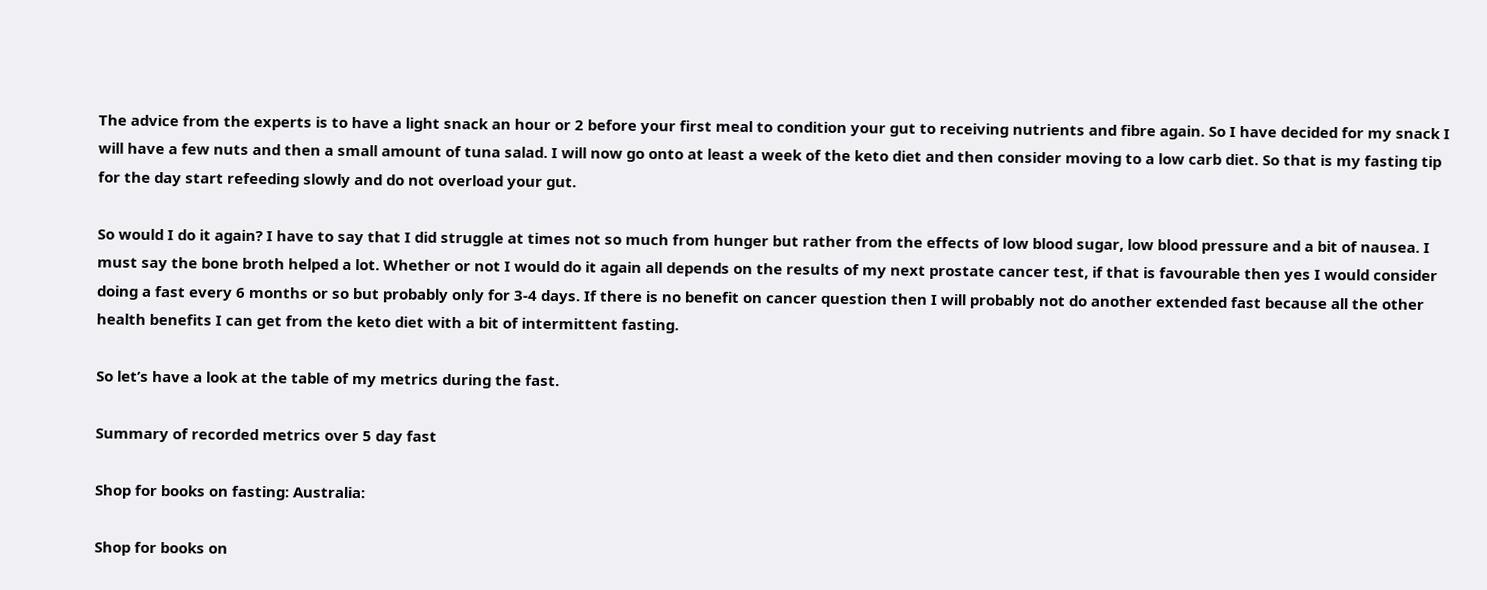The advice from the experts is to have a light snack an hour or 2 before your first meal to condition your gut to receiving nutrients and fibre again. So I have decided for my snack I will have a few nuts and then a small amount of tuna salad. I will now go onto at least a week of the keto diet and then consider moving to a low carb diet. So that is my fasting tip for the day start refeeding slowly and do not overload your gut.

So would I do it again? I have to say that I did struggle at times not so much from hunger but rather from the effects of low blood sugar, low blood pressure and a bit of nausea. I must say the bone broth helped a lot. Whether or not I would do it again all depends on the results of my next prostate cancer test, if that is favourable then yes I would consider doing a fast every 6 months or so but probably only for 3-4 days. If there is no benefit on cancer question then I will probably not do another extended fast because all the other health benefits I can get from the keto diet with a bit of intermittent fasting.

So let’s have a look at the table of my metrics during the fast.

Summary of recorded metrics over 5 day fast

Shop for books on fasting: Australia:

Shop for books on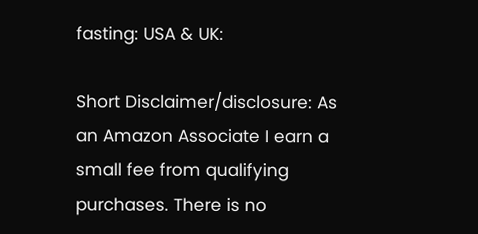fasting: USA & UK:

Short Disclaimer/disclosure: As an Amazon Associate I earn a small fee from qualifying purchases. There is no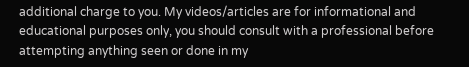additional charge to you. My videos/articles are for informational and educational purposes only, you should consult with a professional before attempting anything seen or done in my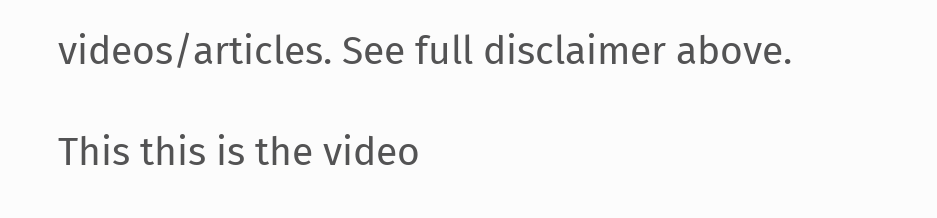videos/articles. See full disclaimer above.

This this is the video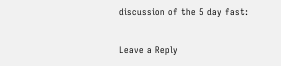discussion of the 5 day fast:

Leave a Reply